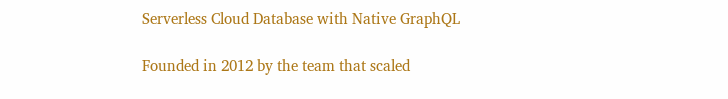Serverless Cloud Database with Native GraphQL

Founded in 2012 by the team that scaled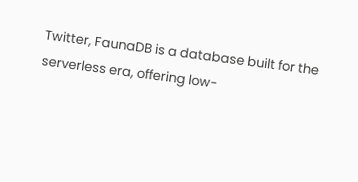Twitter, FaunaDB is a database built for the serverless era, offering low-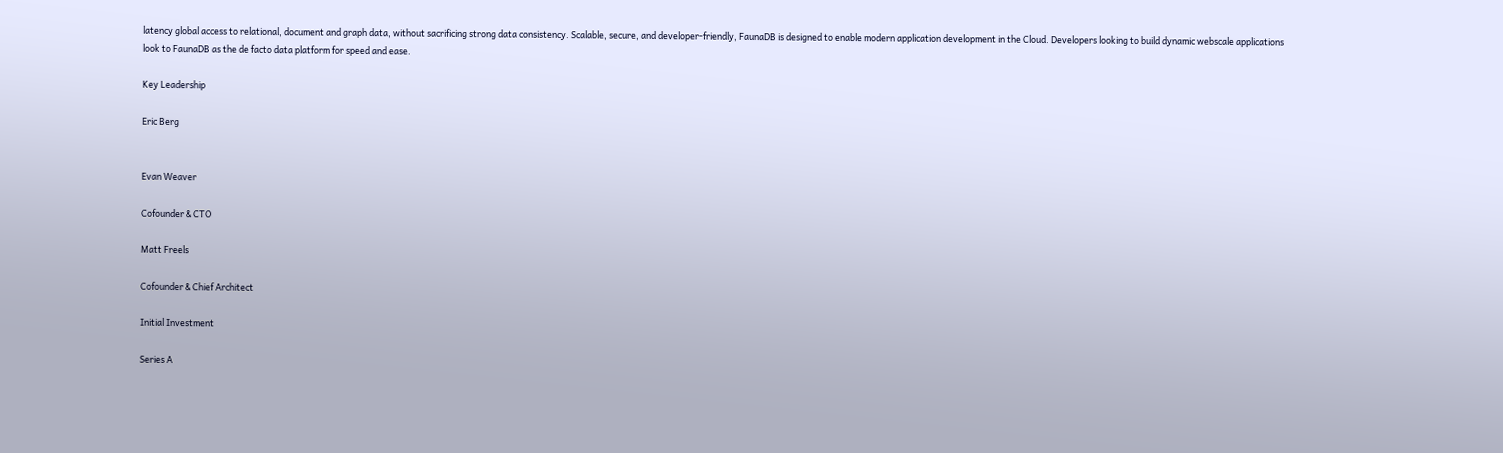latency global access to relational, document and graph data, without sacrificing strong data consistency. Scalable, secure, and developer-friendly, FaunaDB is designed to enable modern application development in the Cloud. Developers looking to build dynamic webscale applications look to FaunaDB as the de facto data platform for speed and ease.

Key Leadership

Eric Berg


Evan Weaver

Cofounder & CTO

Matt Freels

Cofounder & Chief Architect

Initial Investment

Series A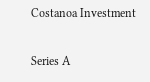Costanoa Investment

Series A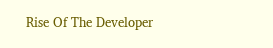Rise Of The Developer